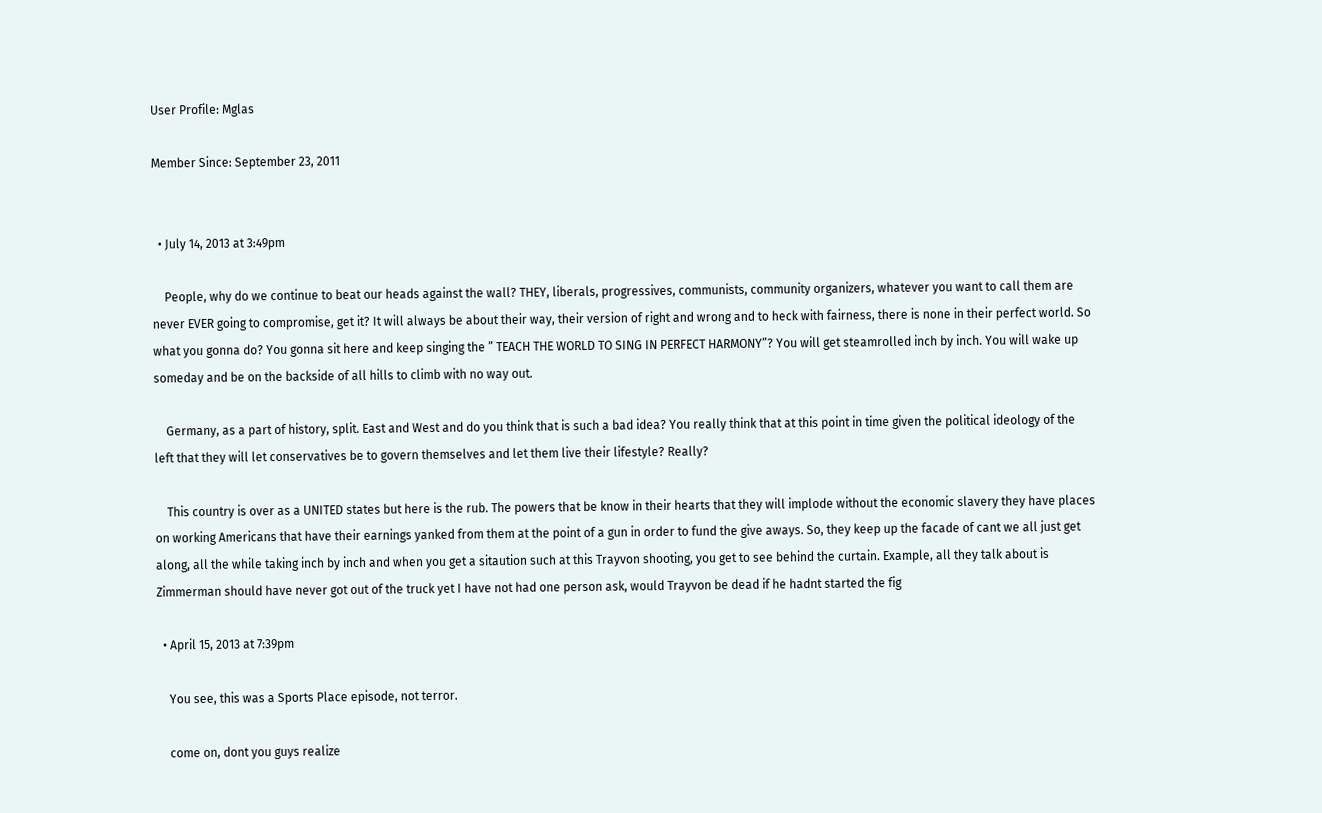User Profile: Mglas

Member Since: September 23, 2011


  • July 14, 2013 at 3:49pm

    People, why do we continue to beat our heads against the wall? THEY, liberals, progressives, communists, community organizers, whatever you want to call them are never EVER going to compromise, get it? It will always be about their way, their version of right and wrong and to heck with fairness, there is none in their perfect world. So what you gonna do? You gonna sit here and keep singing the ” TEACH THE WORLD TO SING IN PERFECT HARMONY”? You will get steamrolled inch by inch. You will wake up someday and be on the backside of all hills to climb with no way out.

    Germany, as a part of history, split. East and West and do you think that is such a bad idea? You really think that at this point in time given the political ideology of the left that they will let conservatives be to govern themselves and let them live their lifestyle? Really?

    This country is over as a UNITED states but here is the rub. The powers that be know in their hearts that they will implode without the economic slavery they have places on working Americans that have their earnings yanked from them at the point of a gun in order to fund the give aways. So, they keep up the facade of cant we all just get along, all the while taking inch by inch and when you get a sitaution such at this Trayvon shooting, you get to see behind the curtain. Example, all they talk about is Zimmerman should have never got out of the truck yet I have not had one person ask, would Trayvon be dead if he hadnt started the fig

  • April 15, 2013 at 7:39pm

    You see, this was a Sports Place episode, not terror.

    come on, dont you guys realize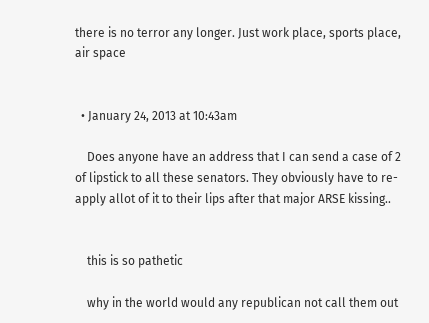there is no terror any longer. Just work place, sports place, air space


  • January 24, 2013 at 10:43am

    Does anyone have an address that I can send a case of 2 of lipstick to all these senators. They obviously have to re-apply allot of it to their lips after that major ARSE kissing..


    this is so pathetic

    why in the world would any republican not call them out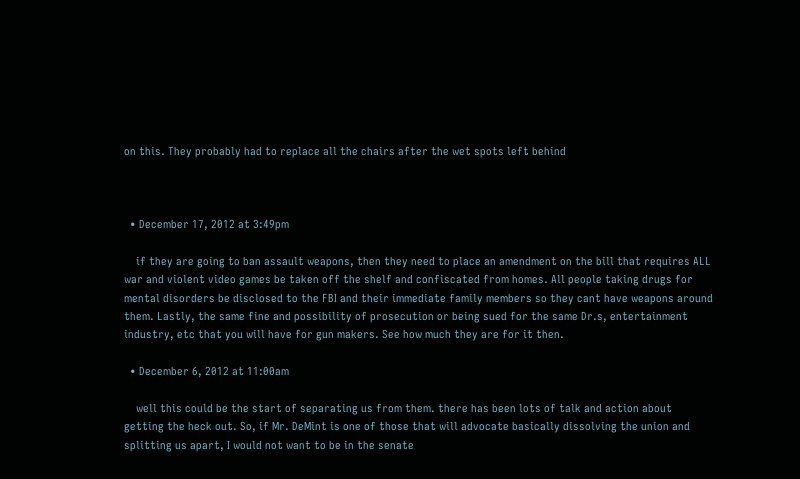on this. They probably had to replace all the chairs after the wet spots left behind



  • December 17, 2012 at 3:49pm

    if they are going to ban assault weapons, then they need to place an amendment on the bill that requires ALL war and violent video games be taken off the shelf and confiscated from homes. All people taking drugs for mental disorders be disclosed to the FBI and their immediate family members so they cant have weapons around them. Lastly, the same fine and possibility of prosecution or being sued for the same Dr.s, entertainment industry, etc that you will have for gun makers. See how much they are for it then.

  • December 6, 2012 at 11:00am

    well this could be the start of separating us from them. there has been lots of talk and action about getting the heck out. So, if Mr. DeMint is one of those that will advocate basically dissolving the union and splitting us apart, I would not want to be in the senate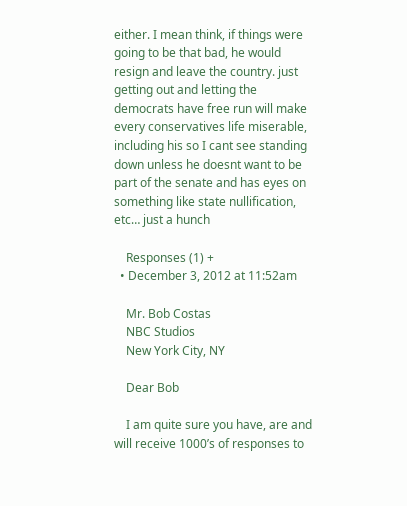either. I mean think, if things were going to be that bad, he would resign and leave the country. just getting out and letting the democrats have free run will make every conservatives life miserable, including his so I cant see standing down unless he doesnt want to be part of the senate and has eyes on something like state nullification, etc… just a hunch

    Responses (1) +
  • December 3, 2012 at 11:52am

    Mr. Bob Costas
    NBC Studios
    New York City, NY

    Dear Bob

    I am quite sure you have, are and will receive 1000’s of responses to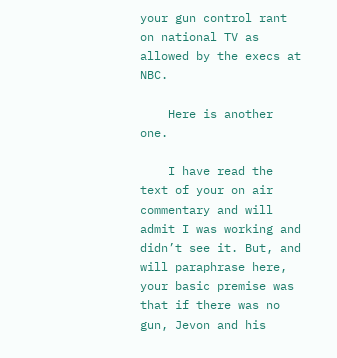your gun control rant on national TV as allowed by the execs at NBC.

    Here is another one.

    I have read the text of your on air commentary and will admit I was working and didn’t see it. But, and will paraphrase here, your basic premise was that if there was no gun, Jevon and his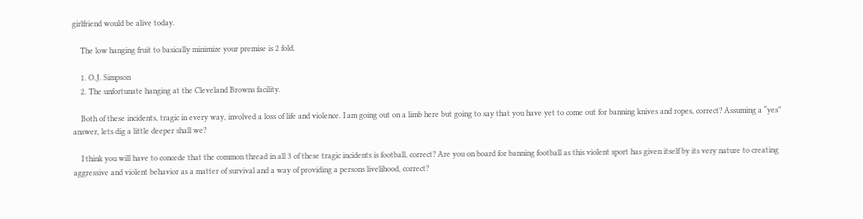girlfriend would be alive today.

    The low hanging fruit to basically minimize your premise is 2 fold.

    1. O.J. Simpson
    2. The unfortunate hanging at the Cleveland Browns facility.

    Both of these incidents, tragic in every way, involved a loss of life and violence. I am going out on a limb here but going to say that you have yet to come out for banning knives and ropes, correct? Assuming a “yes” answer, lets dig a little deeper shall we?

    I think you will have to concede that the common thread in all 3 of these tragic incidents is football, correct? Are you on board for banning football as this violent sport has given itself by its very nature to creating aggressive and violent behavior as a matter of survival and a way of providing a persons livelihood, correct?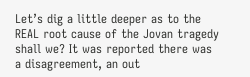Let’s dig a little deeper as to the REAL root cause of the Jovan tragedy shall we? It was reported there was a disagreement, an out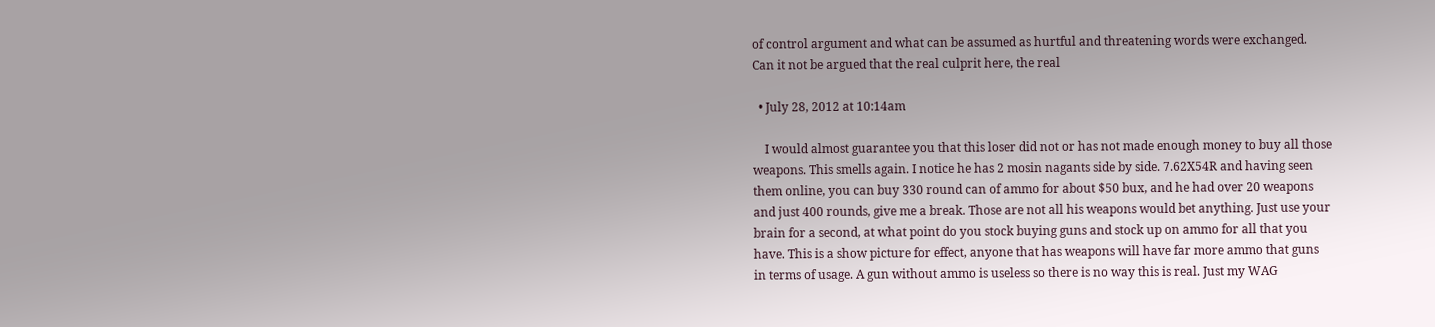of control argument and what can be assumed as hurtful and threatening words were exchanged. Can it not be argued that the real culprit here, the real

  • July 28, 2012 at 10:14am

    I would almost guarantee you that this loser did not or has not made enough money to buy all those weapons. This smells again. I notice he has 2 mosin nagants side by side. 7.62X54R and having seen them online, you can buy 330 round can of ammo for about $50 bux, and he had over 20 weapons and just 400 rounds, give me a break. Those are not all his weapons would bet anything. Just use your brain for a second, at what point do you stock buying guns and stock up on ammo for all that you have. This is a show picture for effect, anyone that has weapons will have far more ammo that guns in terms of usage. A gun without ammo is useless so there is no way this is real. Just my WAG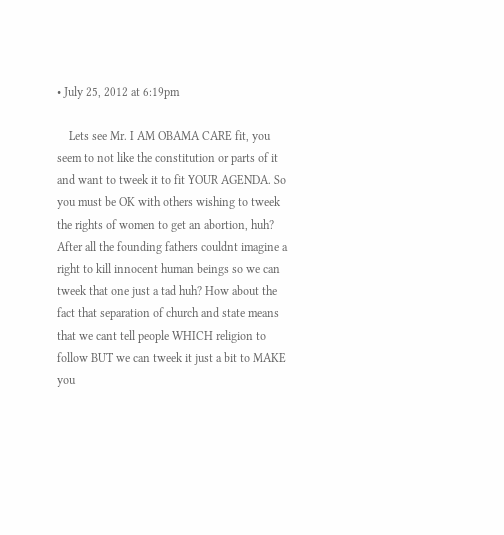• July 25, 2012 at 6:19pm

    Lets see Mr. I AM OBAMA CARE fit, you seem to not like the constitution or parts of it and want to tweek it to fit YOUR AGENDA. So you must be OK with others wishing to tweek the rights of women to get an abortion, huh? After all the founding fathers couldnt imagine a right to kill innocent human beings so we can tweek that one just a tad huh? How about the fact that separation of church and state means that we cant tell people WHICH religion to follow BUT we can tweek it just a bit to MAKE you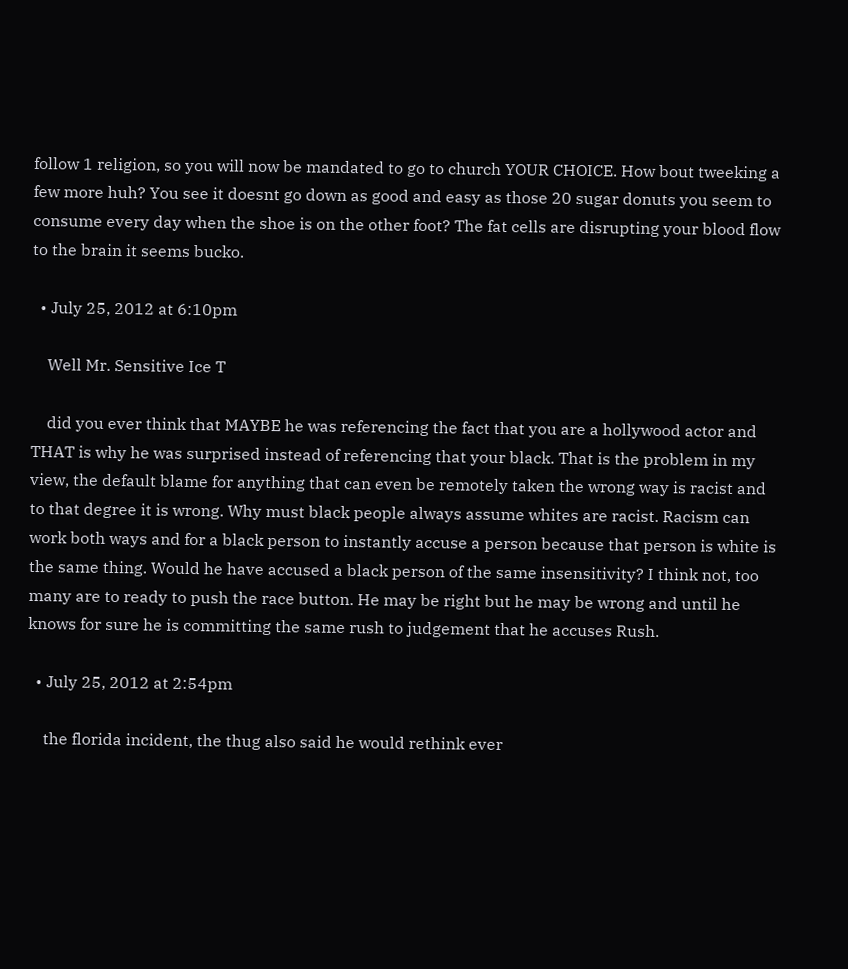follow 1 religion, so you will now be mandated to go to church YOUR CHOICE. How bout tweeking a few more huh? You see it doesnt go down as good and easy as those 20 sugar donuts you seem to consume every day when the shoe is on the other foot? The fat cells are disrupting your blood flow to the brain it seems bucko.

  • July 25, 2012 at 6:10pm

    Well Mr. Sensitive Ice T

    did you ever think that MAYBE he was referencing the fact that you are a hollywood actor and THAT is why he was surprised instead of referencing that your black. That is the problem in my view, the default blame for anything that can even be remotely taken the wrong way is racist and to that degree it is wrong. Why must black people always assume whites are racist. Racism can work both ways and for a black person to instantly accuse a person because that person is white is the same thing. Would he have accused a black person of the same insensitivity? I think not, too many are to ready to push the race button. He may be right but he may be wrong and until he knows for sure he is committing the same rush to judgement that he accuses Rush.

  • July 25, 2012 at 2:54pm

    the florida incident, the thug also said he would rethink ever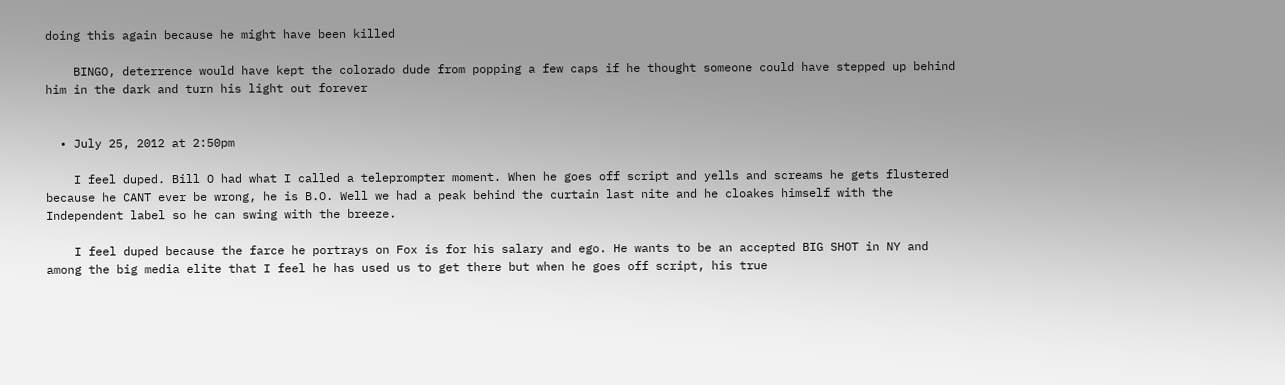doing this again because he might have been killed

    BINGO, deterrence would have kept the colorado dude from popping a few caps if he thought someone could have stepped up behind him in the dark and turn his light out forever


  • July 25, 2012 at 2:50pm

    I feel duped. Bill O had what I called a teleprompter moment. When he goes off script and yells and screams he gets flustered because he CANT ever be wrong, he is B.O. Well we had a peak behind the curtain last nite and he cloakes himself with the Independent label so he can swing with the breeze.

    I feel duped because the farce he portrays on Fox is for his salary and ego. He wants to be an accepted BIG SHOT in NY and among the big media elite that I feel he has used us to get there but when he goes off script, his true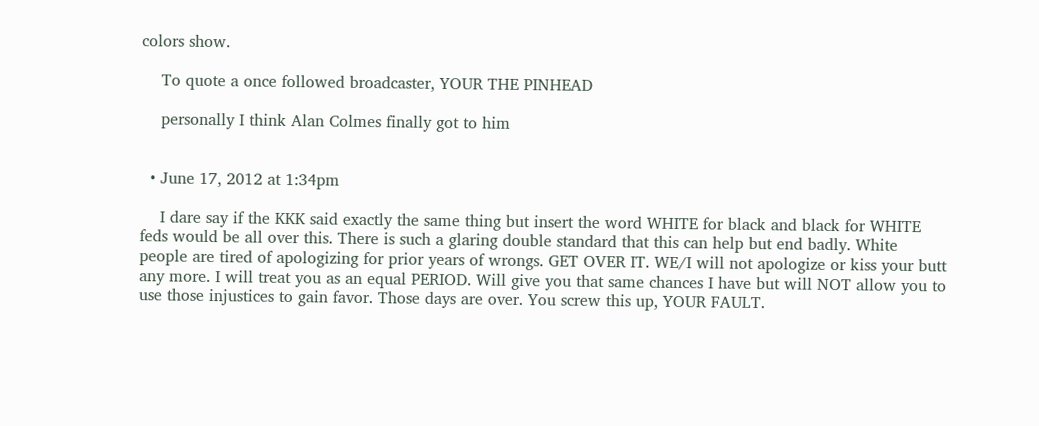colors show.

    To quote a once followed broadcaster, YOUR THE PINHEAD

    personally I think Alan Colmes finally got to him


  • June 17, 2012 at 1:34pm

    I dare say if the KKK said exactly the same thing but insert the word WHITE for black and black for WHITE feds would be all over this. There is such a glaring double standard that this can help but end badly. White people are tired of apologizing for prior years of wrongs. GET OVER IT. WE/I will not apologize or kiss your butt any more. I will treat you as an equal PERIOD. Will give you that same chances I have but will NOT allow you to use those injustices to gain favor. Those days are over. You screw this up, YOUR FAULT.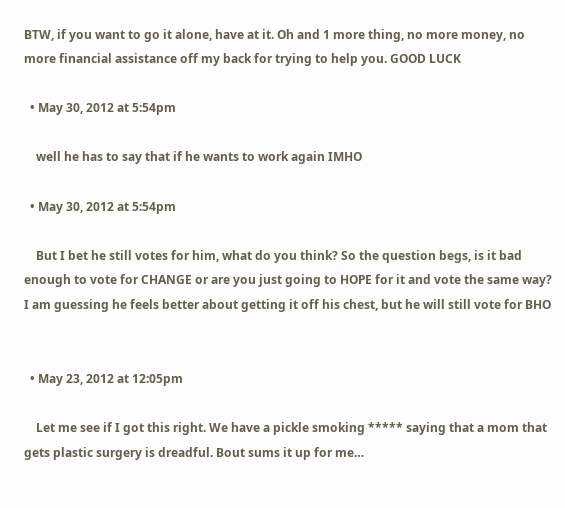BTW, if you want to go it alone, have at it. Oh and 1 more thing, no more money, no more financial assistance off my back for trying to help you. GOOD LUCK

  • May 30, 2012 at 5:54pm

    well he has to say that if he wants to work again IMHO

  • May 30, 2012 at 5:54pm

    But I bet he still votes for him, what do you think? So the question begs, is it bad enough to vote for CHANGE or are you just going to HOPE for it and vote the same way? I am guessing he feels better about getting it off his chest, but he will still vote for BHO


  • May 23, 2012 at 12:05pm

    Let me see if I got this right. We have a pickle smoking ***** saying that a mom that gets plastic surgery is dreadful. Bout sums it up for me…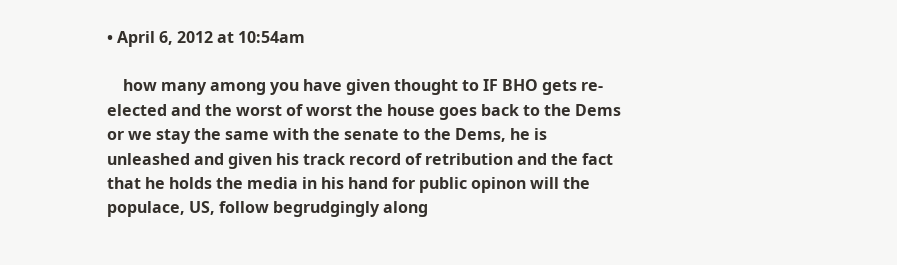• April 6, 2012 at 10:54am

    how many among you have given thought to IF BHO gets re-elected and the worst of worst the house goes back to the Dems or we stay the same with the senate to the Dems, he is unleashed and given his track record of retribution and the fact that he holds the media in his hand for public opinon will the populace, US, follow begrudgingly along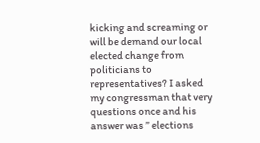kicking and screaming or will be demand our local elected change from politicians to representatives? I asked my congressman that very questions once and his answer was ” elections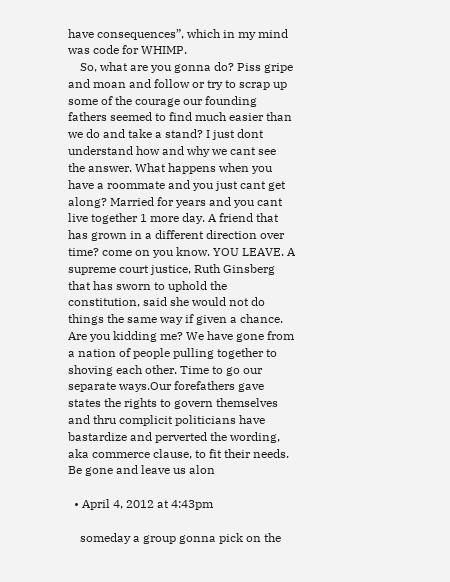have consequences”, which in my mind was code for WHIMP.
    So, what are you gonna do? Piss gripe and moan and follow or try to scrap up some of the courage our founding fathers seemed to find much easier than we do and take a stand? I just dont understand how and why we cant see the answer. What happens when you have a roommate and you just cant get along? Married for years and you cant live together 1 more day. A friend that has grown in a different direction over time? come on you know. YOU LEAVE. A supreme court justice, Ruth Ginsberg that has sworn to uphold the constitution, said she would not do things the same way if given a chance. Are you kidding me? We have gone from a nation of people pulling together to shoving each other. Time to go our separate ways.Our forefathers gave states the rights to govern themselves and thru complicit politicians have bastardize and perverted the wording, aka commerce clause, to fit their needs. Be gone and leave us alon

  • April 4, 2012 at 4:43pm

    someday a group gonna pick on the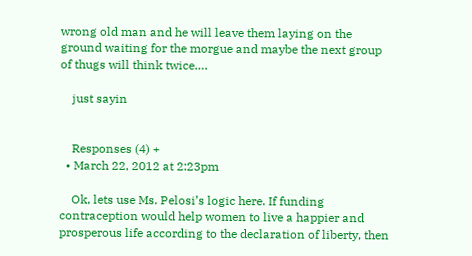wrong old man and he will leave them laying on the ground waiting for the morgue and maybe the next group of thugs will think twice….

    just sayin


    Responses (4) +
  • March 22, 2012 at 2:23pm

    Ok, lets use Ms. Pelosi’s logic here. If funding contraception would help women to live a happier and prosperous life according to the declaration of liberty, then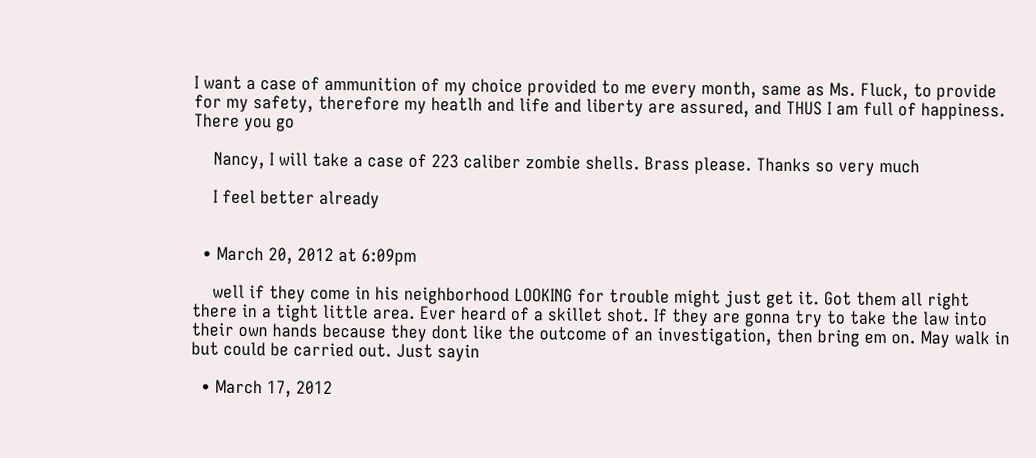I want a case of ammunition of my choice provided to me every month, same as Ms. Fluck, to provide for my safety, therefore my heatlh and life and liberty are assured, and THUS I am full of happiness. There you go

    Nancy, I will take a case of 223 caliber zombie shells. Brass please. Thanks so very much

    I feel better already


  • March 20, 2012 at 6:09pm

    well if they come in his neighborhood LOOKING for trouble might just get it. Got them all right there in a tight little area. Ever heard of a skillet shot. If they are gonna try to take the law into their own hands because they dont like the outcome of an investigation, then bring em on. May walk in but could be carried out. Just sayin

  • March 17, 2012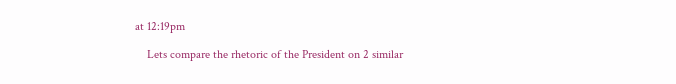at 12:19pm

    Lets compare the rhetoric of the President on 2 similar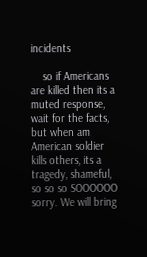incidents

    so if Americans are killed then its a muted response, wait for the facts, but when am American soldier kills others, its a tragedy, shameful, so so so SOOOOOO sorry. We will bring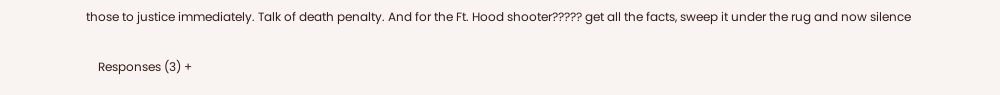those to justice immediately. Talk of death penalty. And for the Ft. Hood shooter????? get all the facts, sweep it under the rug and now silence

    Responses (3) +